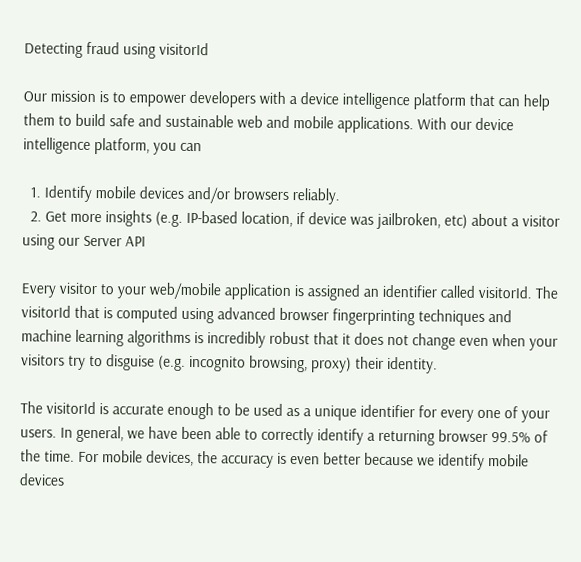Detecting fraud using visitorId

Our mission is to empower developers with a device intelligence platform that can help them to build safe and sustainable web and mobile applications. With our device intelligence platform, you can

  1. Identify mobile devices and/or browsers reliably.
  2. Get more insights (e.g. IP-based location, if device was jailbroken, etc) about a visitor using our Server API

Every visitor to your web/mobile application is assigned an identifier called visitorId. The visitorId that is computed using advanced browser fingerprinting techniques and machine learning algorithms is incredibly robust that it does not change even when your visitors try to disguise (e.g. incognito browsing, proxy) their identity.

The visitorId is accurate enough to be used as a unique identifier for every one of your users. In general, we have been able to correctly identify a returning browser 99.5% of the time. For mobile devices, the accuracy is even better because we identify mobile devices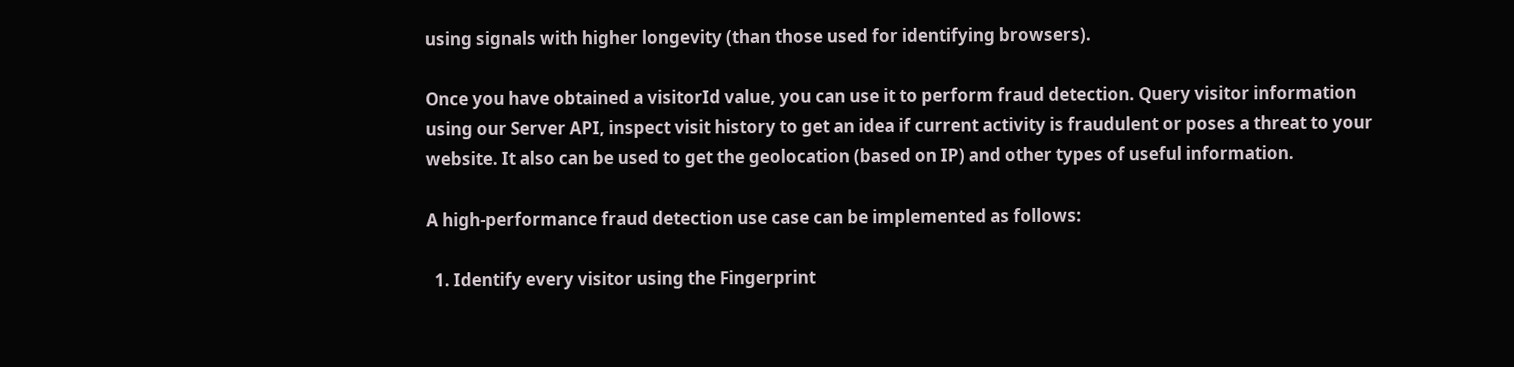using signals with higher longevity (than those used for identifying browsers).

Once you have obtained a visitorId value, you can use it to perform fraud detection. Query visitor information using our Server API, inspect visit history to get an idea if current activity is fraudulent or poses a threat to your website. It also can be used to get the geolocation (based on IP) and other types of useful information.

A high-performance fraud detection use case can be implemented as follows:

  1. Identify every visitor using the Fingerprint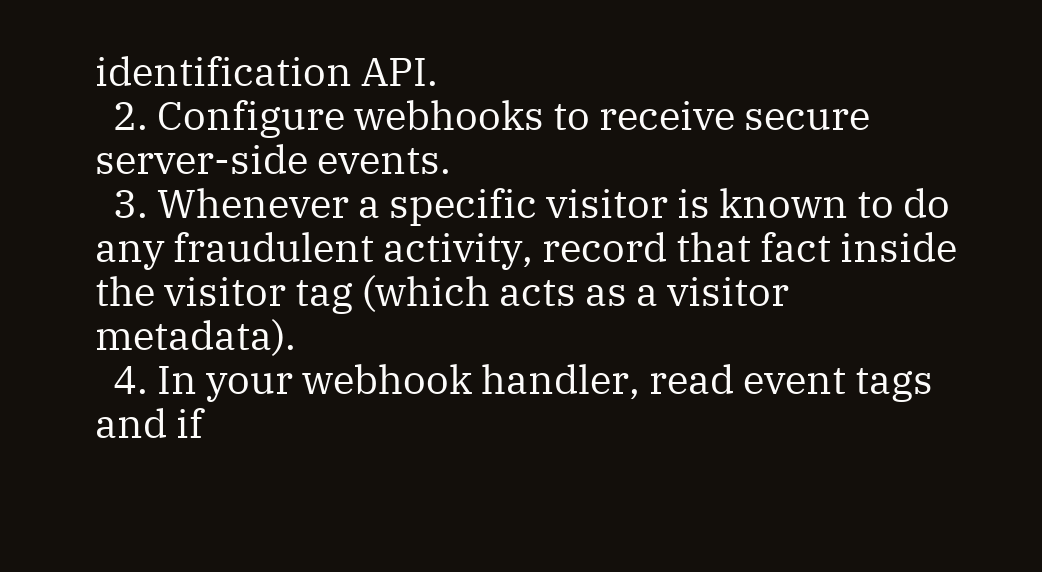identification API.
  2. Configure webhooks to receive secure server-side events.
  3. Whenever a specific visitor is known to do any fraudulent activity, record that fact inside the visitor tag (which acts as a visitor metadata).
  4. In your webhook handler, read event tags and if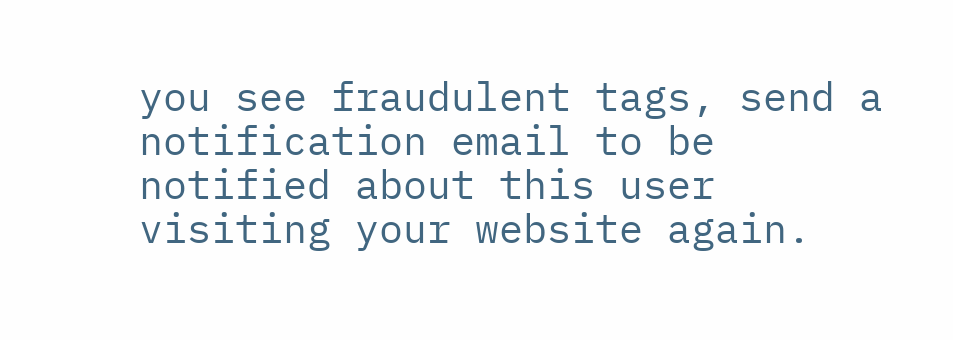you see fraudulent tags, send a notification email to be notified about this user visiting your website again.